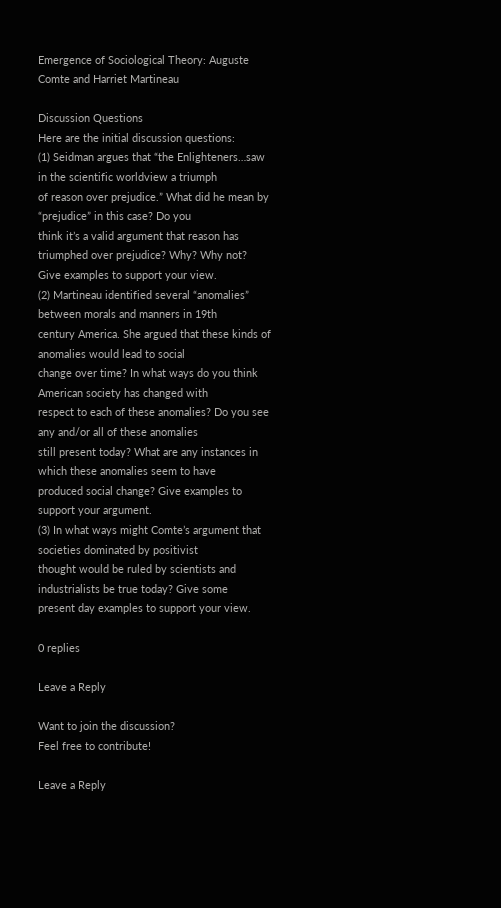Emergence of Sociological Theory: Auguste Comte and Harriet Martineau

Discussion Questions
Here are the initial discussion questions:
(1) Seidman argues that “the Enlighteners…saw in the scientific worldview a triumph
of reason over prejudice.” What did he mean by “prejudice” in this case? Do you
think it’s a valid argument that reason has triumphed over prejudice? Why? Why not?
Give examples to support your view.
(2) Martineau identified several “anomalies” between morals and manners in 19th
century America. She argued that these kinds of anomalies would lead to social
change over time? In what ways do you think American society has changed with
respect to each of these anomalies? Do you see any and/or all of these anomalies
still present today? What are any instances in which these anomalies seem to have
produced social change? Give examples to support your argument.
(3) In what ways might Comte’s argument that societies dominated by positivist
thought would be ruled by scientists and industrialists be true today? Give some
present day examples to support your view.

0 replies

Leave a Reply

Want to join the discussion?
Feel free to contribute!

Leave a Reply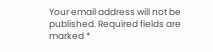Your email address will not be published. Required fields are marked *